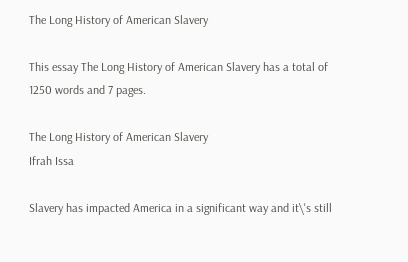The Long History of American Slavery

This essay The Long History of American Slavery has a total of 1250 words and 7 pages.

The Long History of American Slavery
Ifrah Issa

Slavery has impacted America in a significant way and it\'s still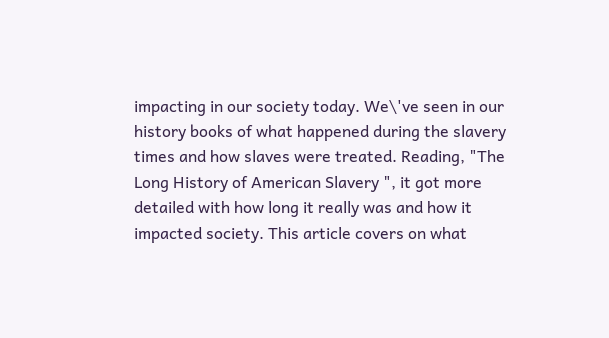impacting in our society today. We\'ve seen in our history books of what happened during the slavery times and how slaves were treated. Reading, "The Long History of American Slavery ", it got more detailed with how long it really was and how it impacted society. This article covers on what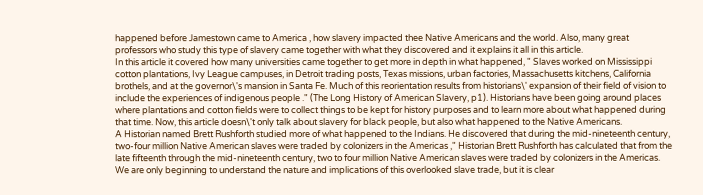happened before Jamestown came to America , how slavery impacted thee Native Americans and the world. Also, many great professors who study this type of slavery came together with what they discovered and it explains it all in this article.
In this article it covered how many universities came together to get more in depth in what happened, " Slaves worked on Mississippi cotton plantations, Ivy League campuses, in Detroit trading posts, Texas missions, urban factories, Massachusetts kitchens, California brothels, and at the governor\'s mansion in Santa Fe. Much of this reorientation results from historians\' expansion of their field of vision to include the experiences of indigenous people ." (The Long History of American Slavery, p1). Historians have been going around places where plantations and cotton fields were to collect things to be kept for history purposes and to learn more about what happened during that time. Now, this article doesn\'t only talk about slavery for black people, but also what happened to the Native Americans.
A Historian named Brett Rushforth studied more of what happened to the Indians. He discovered that during the mid-nineteenth century, two-four million Native American slaves were traded by colonizers in the Americas ," Historian Brett Rushforth has calculated that from the late fifteenth through the mid-nineteenth century, two to four million Native American slaves were traded by colonizers in the Americas. We are only beginning to understand the nature and implications of this overlooked slave trade, but it is clear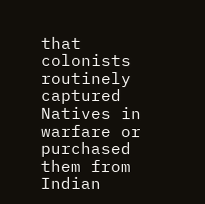that colonists routinely captured Natives in warfare or purchased them from Indian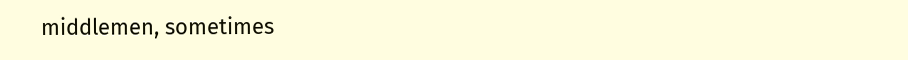middlemen, sometimes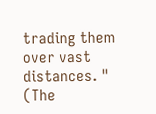trading them over vast distances. " (The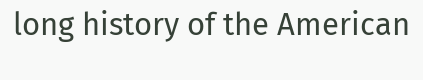long history of the American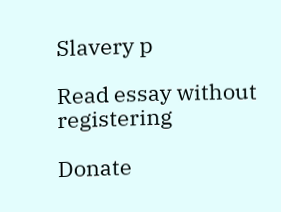Slavery p

Read essay without registering

Donate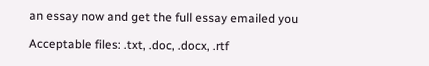an essay now and get the full essay emailed you

Acceptable files: .txt, .doc, .docx, .rtf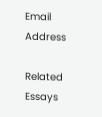Email Address

Related Essays